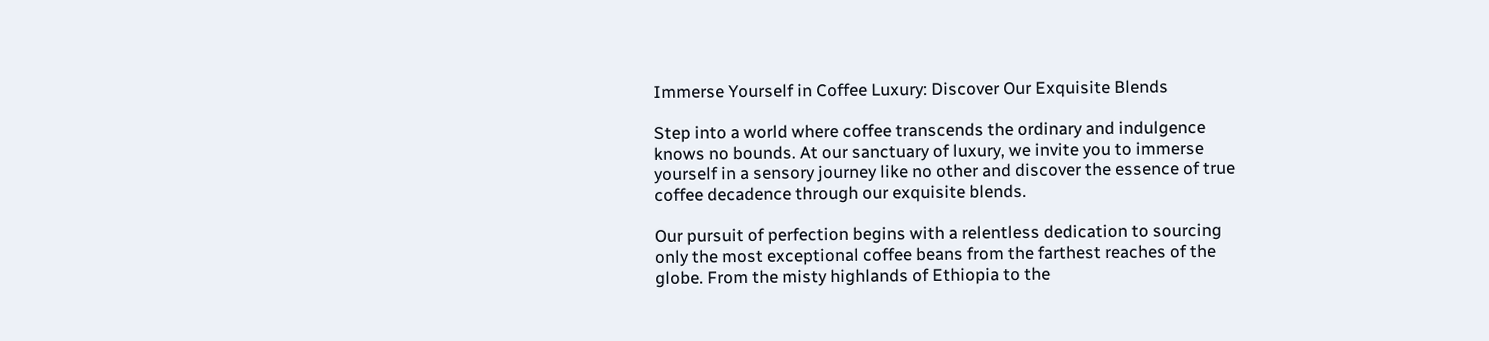Immerse Yourself in Coffee Luxury: Discover Our Exquisite Blends

Step into a world where coffee transcends the ordinary and indulgence knows no bounds. At our sanctuary of luxury, we invite you to immerse yourself in a sensory journey like no other and discover the essence of true coffee decadence through our exquisite blends.

Our pursuit of perfection begins with a relentless dedication to sourcing only the most exceptional coffee beans from the farthest reaches of the globe. From the misty highlands of Ethiopia to the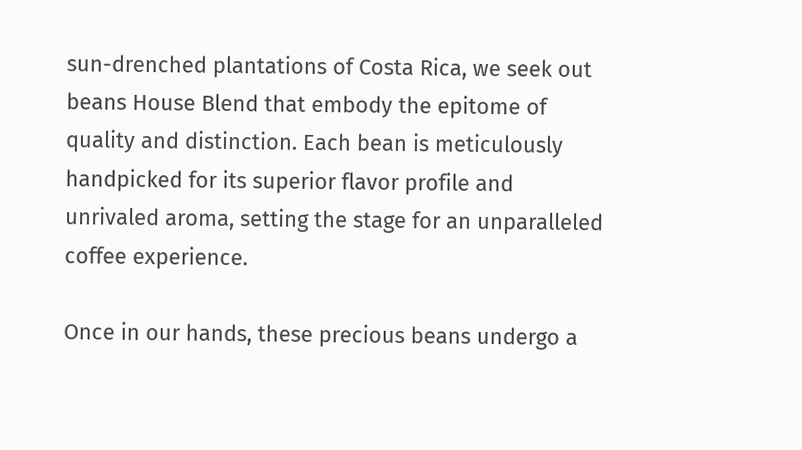sun-drenched plantations of Costa Rica, we seek out beans House Blend that embody the epitome of quality and distinction. Each bean is meticulously handpicked for its superior flavor profile and unrivaled aroma, setting the stage for an unparalleled coffee experience.

Once in our hands, these precious beans undergo a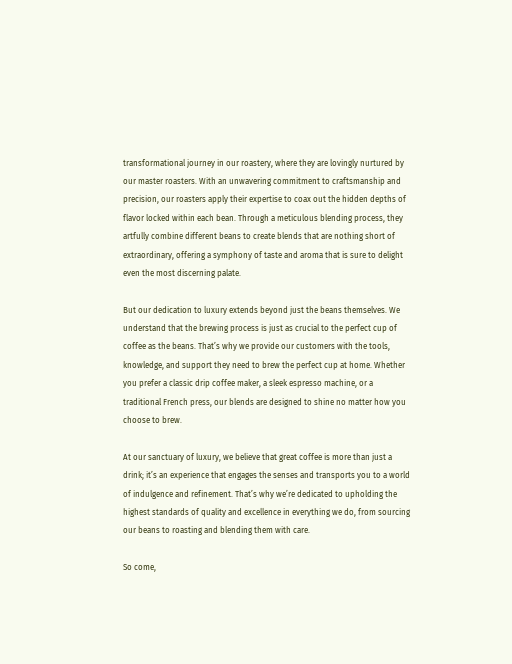transformational journey in our roastery, where they are lovingly nurtured by our master roasters. With an unwavering commitment to craftsmanship and precision, our roasters apply their expertise to coax out the hidden depths of flavor locked within each bean. Through a meticulous blending process, they artfully combine different beans to create blends that are nothing short of extraordinary, offering a symphony of taste and aroma that is sure to delight even the most discerning palate.

But our dedication to luxury extends beyond just the beans themselves. We understand that the brewing process is just as crucial to the perfect cup of coffee as the beans. That’s why we provide our customers with the tools, knowledge, and support they need to brew the perfect cup at home. Whether you prefer a classic drip coffee maker, a sleek espresso machine, or a traditional French press, our blends are designed to shine no matter how you choose to brew.

At our sanctuary of luxury, we believe that great coffee is more than just a drink; it’s an experience that engages the senses and transports you to a world of indulgence and refinement. That’s why we’re dedicated to upholding the highest standards of quality and excellence in everything we do, from sourcing our beans to roasting and blending them with care.

So come,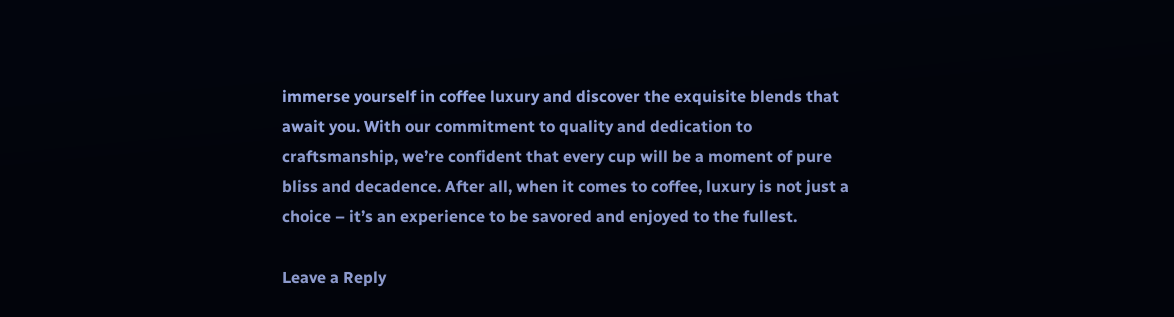immerse yourself in coffee luxury and discover the exquisite blends that await you. With our commitment to quality and dedication to craftsmanship, we’re confident that every cup will be a moment of pure bliss and decadence. After all, when it comes to coffee, luxury is not just a choice – it’s an experience to be savored and enjoyed to the fullest.

Leave a Reply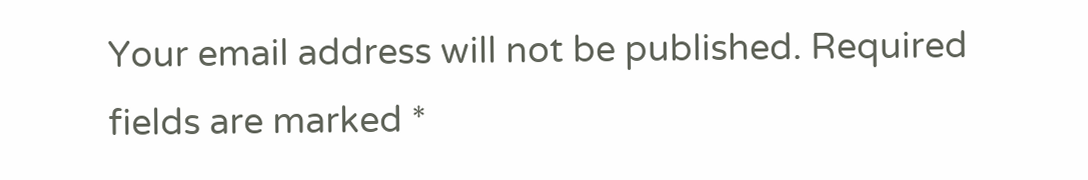Your email address will not be published. Required fields are marked *